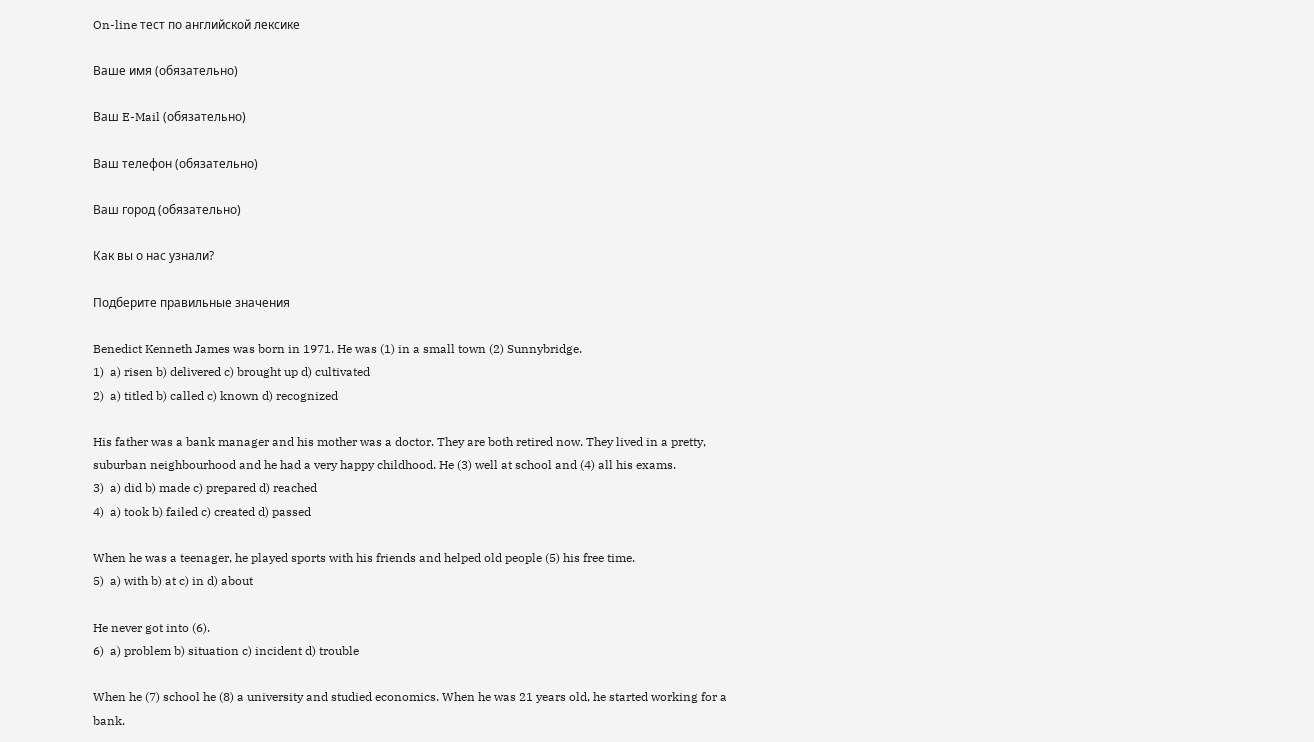On-line тест по английской лексике

Ваше имя (обязательно)

Ваш E-Mail (обязательно)

Ваш телефон (обязательно)

Ваш город (обязательно)

Как вы о нас узнали?

Подберите правильные значения

Benedict Kenneth James was born in 1971. He was (1) in a small town (2) Sunnybridge.
1)  a) risen b) delivered c) brought up d) cultivated
2)  a) titled b) called c) known d) recognized

His father was a bank manager and his mother was a doctor. They are both retired now. They lived in a pretty, suburban neighbourhood and he had a very happy childhood. He (3) well at school and (4) all his exams.
3)  a) did b) made c) prepared d) reached
4)  a) took b) failed c) created d) passed

When he was a teenager, he played sports with his friends and helped old people (5) his free time.
5)  a) with b) at c) in d) about

He never got into (6).
6)  a) problem b) situation c) incident d) trouble

When he (7) school he (8) a university and studied economics. When he was 21 years old, he started working for a bank.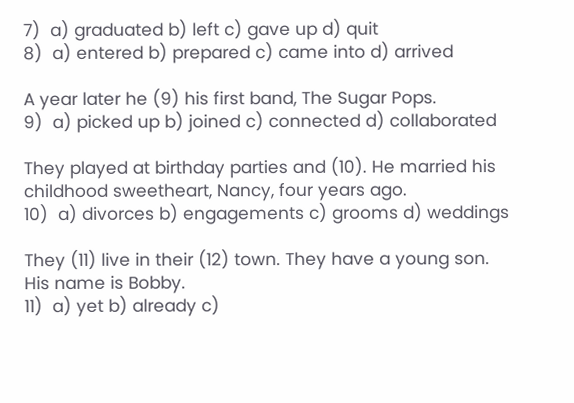7)  a) graduated b) left c) gave up d) quit
8)  a) entered b) prepared c) came into d) arrived

A year later he (9) his first band, The Sugar Pops.
9)  a) picked up b) joined c) connected d) collaborated

They played at birthday parties and (10). He married his childhood sweetheart, Nancy, four years ago.
10)  a) divorces b) engagements c) grooms d) weddings

They (11) live in their (12) town. They have a young son. His name is Bobby.
11)  a) yet b) already c)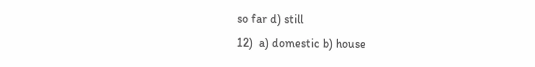so far d) still
12)  a) domestic b) house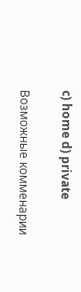c) home d) private

Возможные комменарии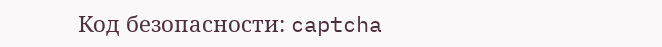Код безопасности: captcha